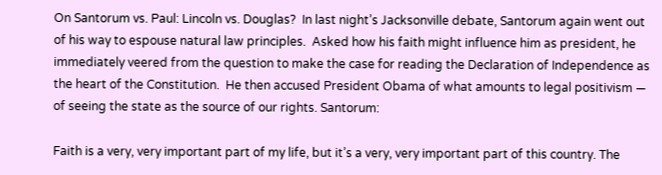On Santorum vs. Paul: Lincoln vs. Douglas?  In last night’s Jacksonville debate, Santorum again went out of his way to espouse natural law principles.  Asked how his faith might influence him as president, he immediately veered from the question to make the case for reading the Declaration of Independence as the heart of the Constitution.  He then accused President Obama of what amounts to legal positivism — of seeing the state as the source of our rights. Santorum:

Faith is a very, very important part of my life, but it’s a very, very important part of this country. The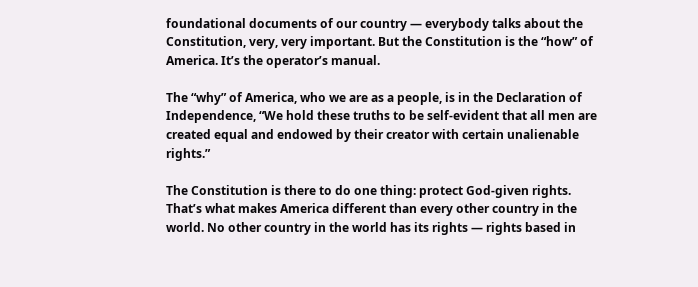foundational documents of our country — everybody talks about the Constitution, very, very important. But the Constitution is the “how” of America. It’s the operator’s manual.

The “why” of America, who we are as a people, is in the Declaration of Independence, “We hold these truths to be self-evident that all men are created equal and endowed by their creator with certain unalienable rights.”

The Constitution is there to do one thing: protect God-given rights. That’s what makes America different than every other country in the world. No other country in the world has its rights — rights based in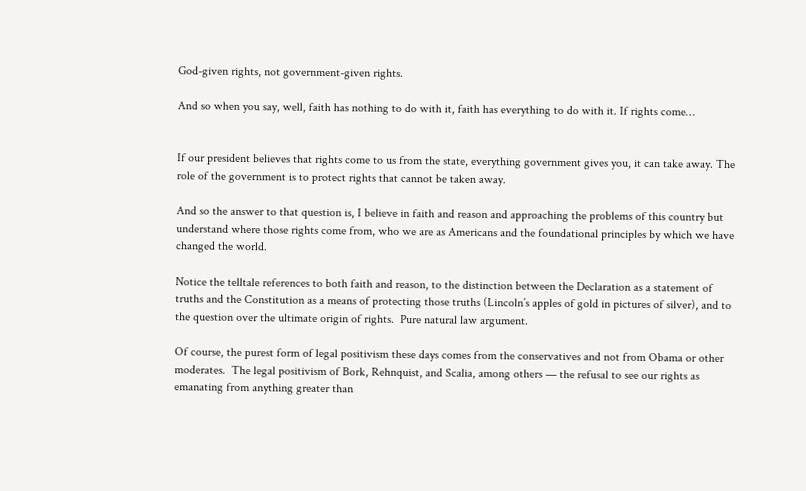God-given rights, not government-given rights.

And so when you say, well, faith has nothing to do with it, faith has everything to do with it. If rights come…


If our president believes that rights come to us from the state, everything government gives you, it can take away. The role of the government is to protect rights that cannot be taken away.

And so the answer to that question is, I believe in faith and reason and approaching the problems of this country but understand where those rights come from, who we are as Americans and the foundational principles by which we have changed the world.

Notice the telltale references to both faith and reason, to the distinction between the Declaration as a statement of truths and the Constitution as a means of protecting those truths (Lincoln’s apples of gold in pictures of silver), and to the question over the ultimate origin of rights.  Pure natural law argument.

Of course, the purest form of legal positivism these days comes from the conservatives and not from Obama or other moderates.  The legal positivism of Bork, Rehnquist, and Scalia, among others — the refusal to see our rights as emanating from anything greater than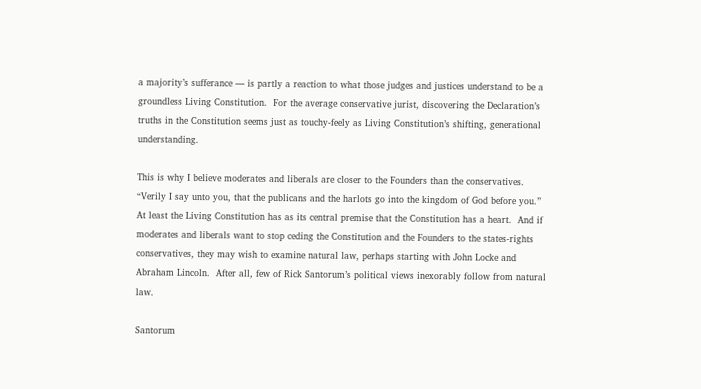a majority’s sufferance — is partly a reaction to what those judges and justices understand to be a groundless Living Constitution.  For the average conservative jurist, discovering the Declaration’s truths in the Constitution seems just as touchy-feely as Living Constitution’s shifting, generational understanding.

This is why I believe moderates and liberals are closer to the Founders than the conservatives.  “Verily I say unto you, that the publicans and the harlots go into the kingdom of God before you.”  At least the Living Constitution has as its central premise that the Constitution has a heart.  And if moderates and liberals want to stop ceding the Constitution and the Founders to the states-rights conservatives, they may wish to examine natural law, perhaps starting with John Locke and Abraham Lincoln.  After all, few of Rick Santorum’s political views inexorably follow from natural law.

Santorum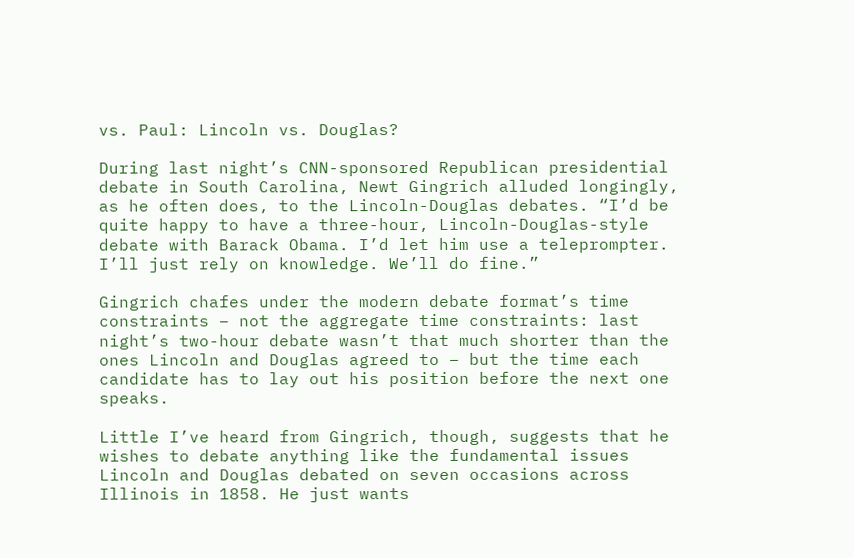vs. Paul: Lincoln vs. Douglas?

During last night’s CNN-sponsored Republican presidential debate in South Carolina, Newt Gingrich alluded longingly, as he often does, to the Lincoln-Douglas debates. “I’d be quite happy to have a three-hour, Lincoln-Douglas-style debate with Barack Obama. I’d let him use a teleprompter. I’ll just rely on knowledge. We’ll do fine.”

Gingrich chafes under the modern debate format’s time constraints – not the aggregate time constraints: last night’s two-hour debate wasn’t that much shorter than the ones Lincoln and Douglas agreed to – but the time each candidate has to lay out his position before the next one speaks.

Little I’ve heard from Gingrich, though, suggests that he wishes to debate anything like the fundamental issues Lincoln and Douglas debated on seven occasions across Illinois in 1858. He just wants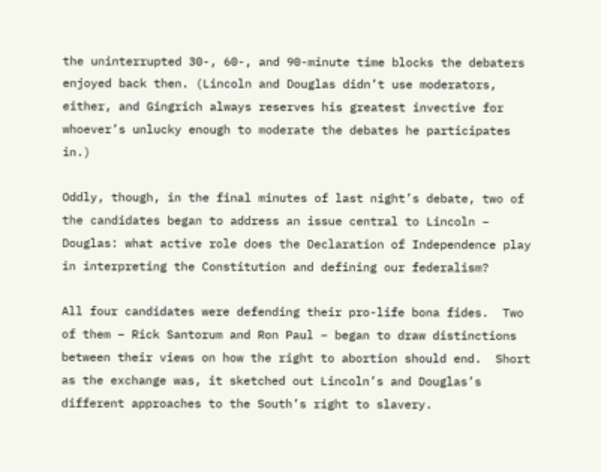the uninterrupted 30-, 60-, and 90-minute time blocks the debaters enjoyed back then. (Lincoln and Douglas didn’t use moderators, either, and Gingrich always reserves his greatest invective for whoever’s unlucky enough to moderate the debates he participates in.)

Oddly, though, in the final minutes of last night’s debate, two of the candidates began to address an issue central to Lincoln – Douglas: what active role does the Declaration of Independence play in interpreting the Constitution and defining our federalism?

All four candidates were defending their pro-life bona fides.  Two of them – Rick Santorum and Ron Paul – began to draw distinctions between their views on how the right to abortion should end.  Short as the exchange was, it sketched out Lincoln’s and Douglas’s different approaches to the South’s right to slavery.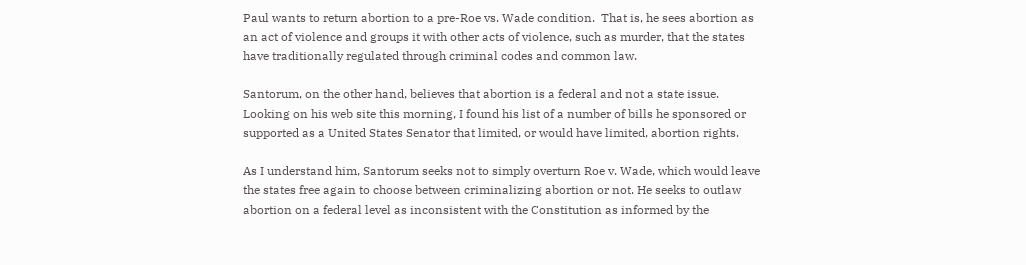Paul wants to return abortion to a pre-Roe vs. Wade condition.  That is, he sees abortion as an act of violence and groups it with other acts of violence, such as murder, that the states have traditionally regulated through criminal codes and common law.

Santorum, on the other hand, believes that abortion is a federal and not a state issue.  Looking on his web site this morning, I found his list of a number of bills he sponsored or supported as a United States Senator that limited, or would have limited, abortion rights.

As I understand him, Santorum seeks not to simply overturn Roe v. Wade, which would leave the states free again to choose between criminalizing abortion or not. He seeks to outlaw abortion on a federal level as inconsistent with the Constitution as informed by the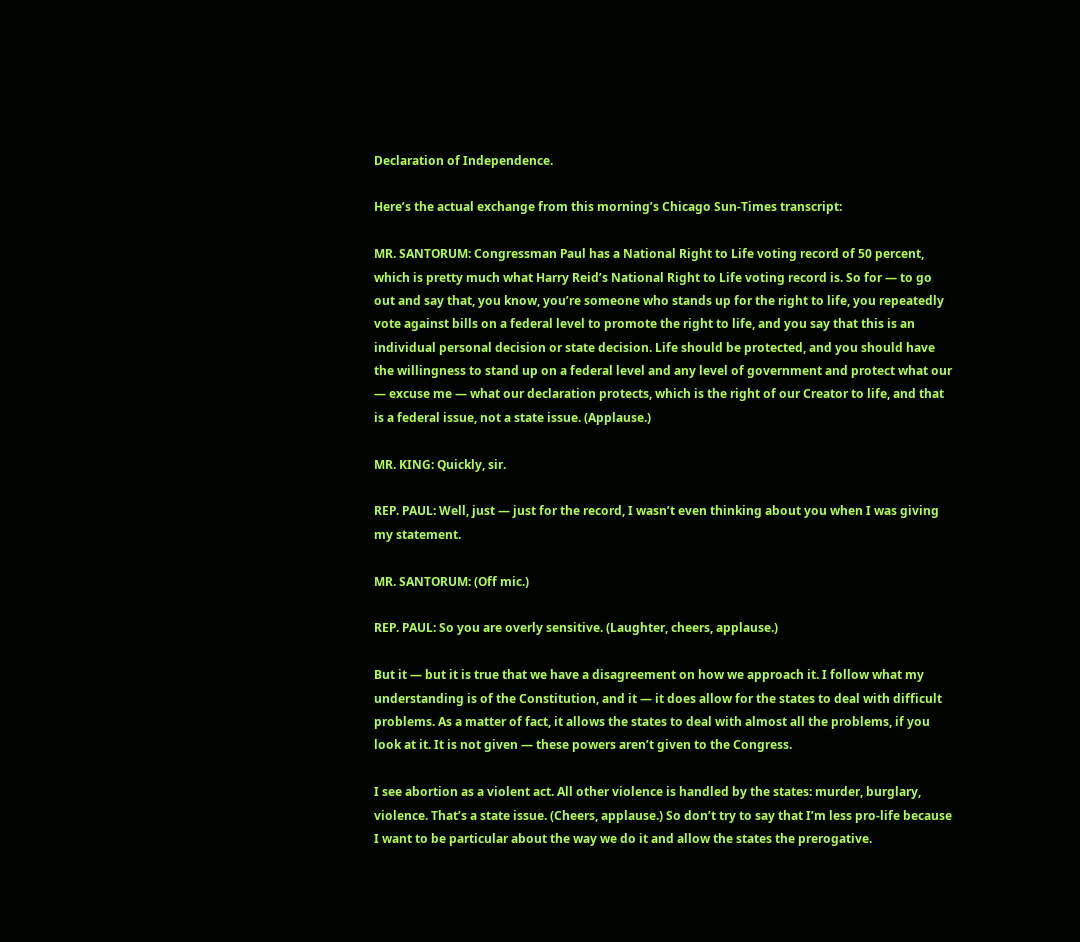Declaration of Independence.

Here’s the actual exchange from this morning’s Chicago Sun-Times transcript:

MR. SANTORUM: Congressman Paul has a National Right to Life voting record of 50 percent, which is pretty much what Harry Reid’s National Right to Life voting record is. So for — to go out and say that, you know, you’re someone who stands up for the right to life, you repeatedly vote against bills on a federal level to promote the right to life, and you say that this is an individual personal decision or state decision. Life should be protected, and you should have the willingness to stand up on a federal level and any level of government and protect what our — excuse me — what our declaration protects, which is the right of our Creator to life, and that is a federal issue, not a state issue. (Applause.)

MR. KING: Quickly, sir.

REP. PAUL: Well, just — just for the record, I wasn’t even thinking about you when I was giving my statement.

MR. SANTORUM: (Off mic.)

REP. PAUL: So you are overly sensitive. (Laughter, cheers, applause.)

But it — but it is true that we have a disagreement on how we approach it. I follow what my understanding is of the Constitution, and it — it does allow for the states to deal with difficult problems. As a matter of fact, it allows the states to deal with almost all the problems, if you look at it. It is not given — these powers aren’t given to the Congress.

I see abortion as a violent act. All other violence is handled by the states: murder, burglary, violence. That’s a state issue. (Cheers, applause.) So don’t try to say that I’m less pro-life because I want to be particular about the way we do it and allow the states the prerogative.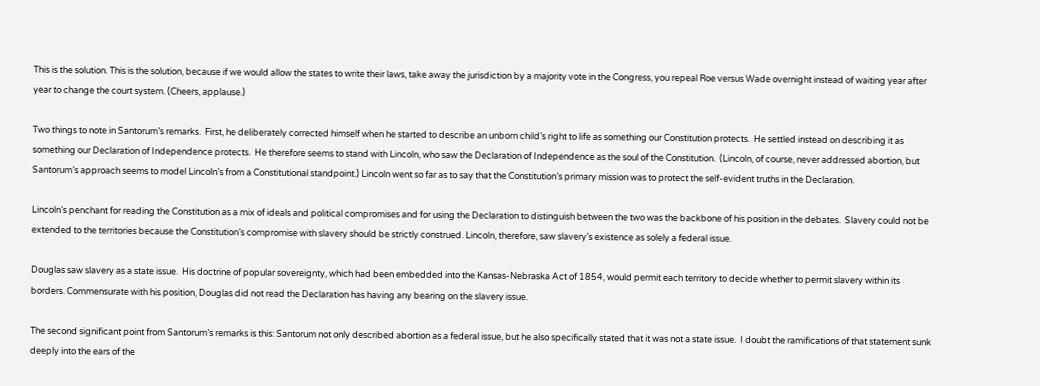This is the solution. This is the solution, because if we would allow the states to write their laws, take away the jurisdiction by a majority vote in the Congress, you repeal Roe versus Wade overnight instead of waiting year after year to change the court system. (Cheers, applause.)

Two things to note in Santorum’s remarks.  First, he deliberately corrected himself when he started to describe an unborn child’s right to life as something our Constitution protects.  He settled instead on describing it as something our Declaration of Independence protects.  He therefore seems to stand with Lincoln, who saw the Declaration of Independence as the soul of the Constitution.  (Lincoln, of course, never addressed abortion, but Santorum’s approach seems to model Lincoln’s from a Constitutional standpoint.) Lincoln went so far as to say that the Constitution’s primary mission was to protect the self-evident truths in the Declaration.

Lincoln’s penchant for reading the Constitution as a mix of ideals and political compromises and for using the Declaration to distinguish between the two was the backbone of his position in the debates.  Slavery could not be extended to the territories because the Constitution’s compromise with slavery should be strictly construed. Lincoln, therefore, saw slavery’s existence as solely a federal issue.

Douglas saw slavery as a state issue.  His doctrine of popular sovereignty, which had been embedded into the Kansas-Nebraska Act of 1854, would permit each territory to decide whether to permit slavery within its borders. Commensurate with his position, Douglas did not read the Declaration has having any bearing on the slavery issue.

The second significant point from Santorum’s remarks is this: Santorum not only described abortion as a federal issue, but he also specifically stated that it was not a state issue.  I doubt the ramifications of that statement sunk deeply into the ears of the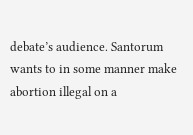debate’s audience. Santorum wants to in some manner make abortion illegal on a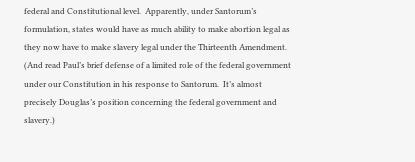federal and Constitutional level.  Apparently, under Santorum’s formulation, states would have as much ability to make abortion legal as they now have to make slavery legal under the Thirteenth Amendment. (And read Paul’s brief defense of a limited role of the federal government under our Constitution in his response to Santorum.  It’s almost precisely Douglas’s position concerning the federal government and slavery.)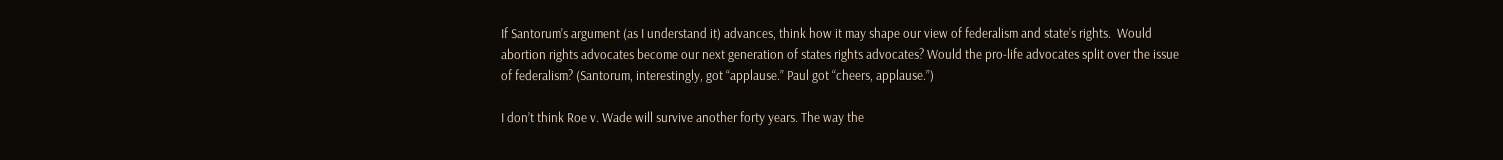If Santorum’s argument (as I understand it) advances, think how it may shape our view of federalism and state’s rights.  Would abortion rights advocates become our next generation of states rights advocates? Would the pro-life advocates split over the issue of federalism? (Santorum, interestingly, got “applause.” Paul got “cheers, applause.”)

I don’t think Roe v. Wade will survive another forty years. The way the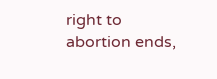right to abortion ends,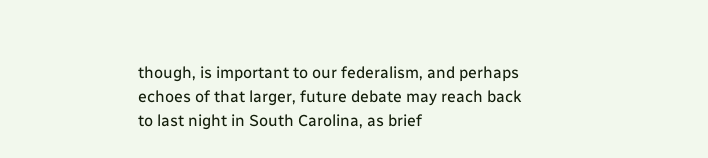though, is important to our federalism, and perhaps echoes of that larger, future debate may reach back to last night in South Carolina, as brief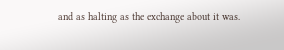and as halting as the exchange about it was.